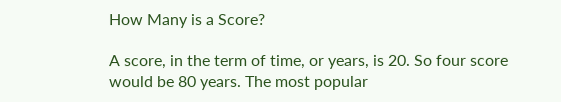How Many is a Score?

A score, in the term of time, or years, is 20. So four score would be 80 years. The most popular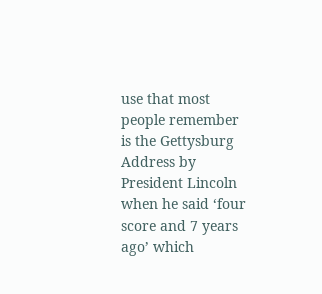use that most people remember is the Gettysburg Address by President Lincoln when he said ‘four score and 7 years ago’ which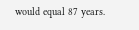would equal 87 years.